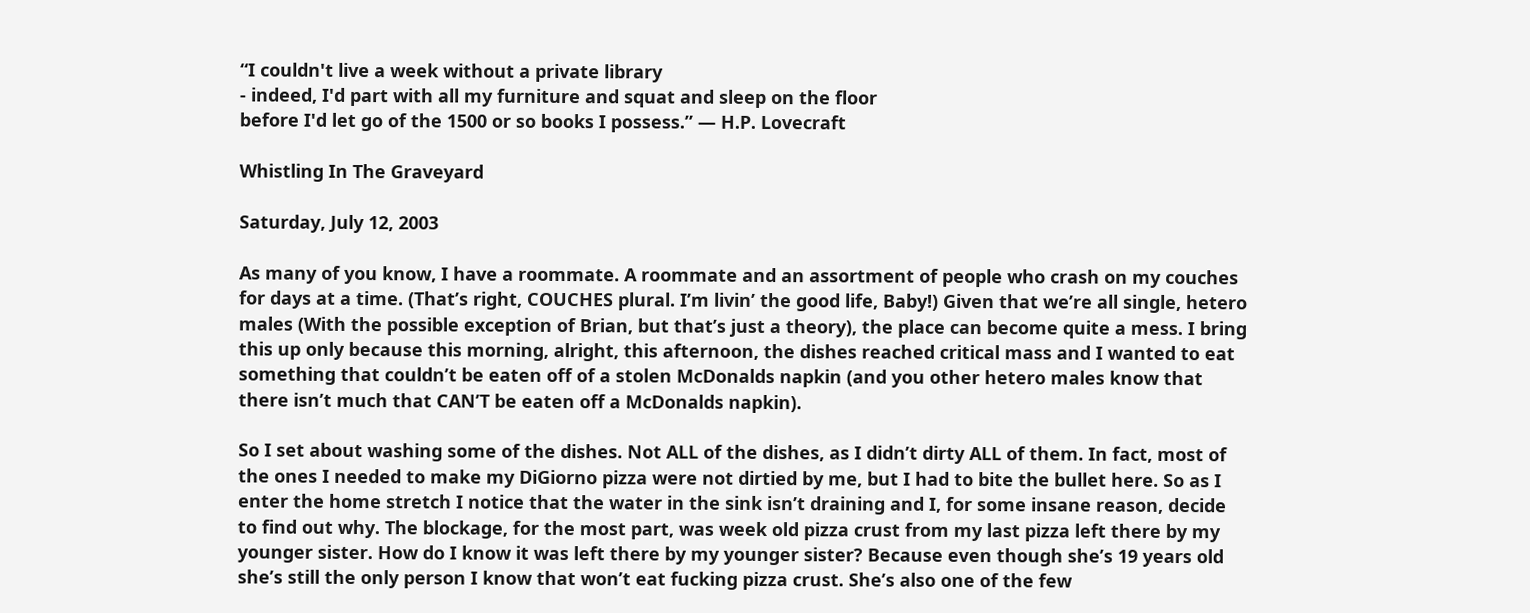“I couldn't live a week without a private library
- indeed, I'd part with all my furniture and squat and sleep on the floor
before I'd let go of the 1500 or so books I possess.” ― H.P. Lovecraft

Whistling In The Graveyard

Saturday, July 12, 2003

As many of you know, I have a roommate. A roommate and an assortment of people who crash on my couches for days at a time. (That’s right, COUCHES plural. I’m livin’ the good life, Baby!) Given that we’re all single, hetero males (With the possible exception of Brian, but that’s just a theory), the place can become quite a mess. I bring this up only because this morning, alright, this afternoon, the dishes reached critical mass and I wanted to eat something that couldn’t be eaten off of a stolen McDonalds napkin (and you other hetero males know that there isn’t much that CAN’T be eaten off a McDonalds napkin).

So I set about washing some of the dishes. Not ALL of the dishes, as I didn’t dirty ALL of them. In fact, most of the ones I needed to make my DiGiorno pizza were not dirtied by me, but I had to bite the bullet here. So as I enter the home stretch I notice that the water in the sink isn’t draining and I, for some insane reason, decide to find out why. The blockage, for the most part, was week old pizza crust from my last pizza left there by my younger sister. How do I know it was left there by my younger sister? Because even though she’s 19 years old she’s still the only person I know that won’t eat fucking pizza crust. She’s also one of the few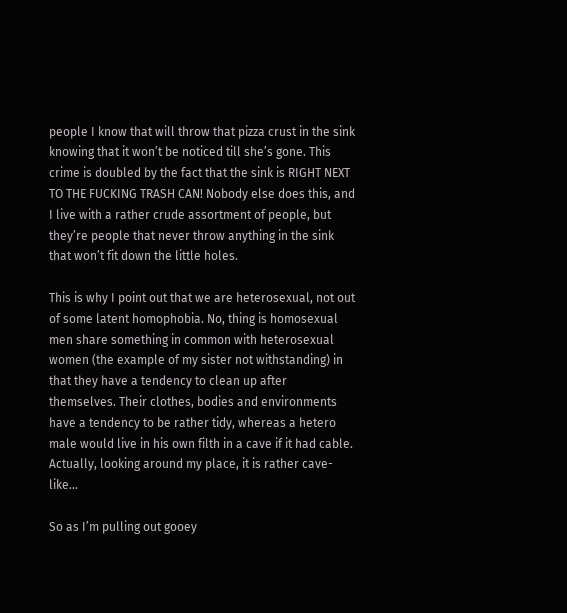people I know that will throw that pizza crust in the sink knowing that it won’t be noticed till she’s gone. This crime is doubled by the fact that the sink is RIGHT NEXT TO THE FUCKING TRASH CAN! Nobody else does this, and I live with a rather crude assortment of people, but they’re people that never throw anything in the sink that won’t fit down the little holes.

This is why I point out that we are heterosexual, not out of some latent homophobia. No, thing is homosexual men share something in common with heterosexual women (the example of my sister not withstanding) in that they have a tendency to clean up after themselves. Their clothes, bodies and environments have a tendency to be rather tidy, whereas a hetero male would live in his own filth in a cave if it had cable. Actually, looking around my place, it is rather cave-like…

So as I’m pulling out gooey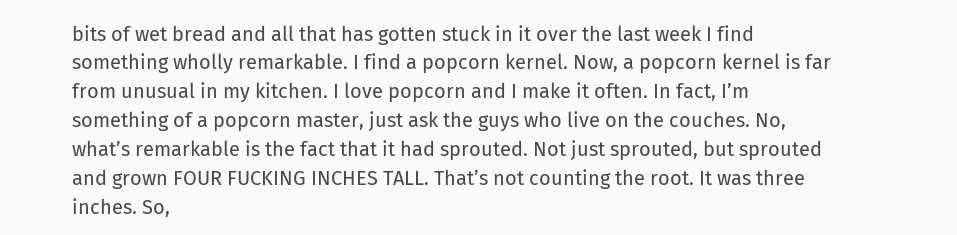bits of wet bread and all that has gotten stuck in it over the last week I find something wholly remarkable. I find a popcorn kernel. Now, a popcorn kernel is far from unusual in my kitchen. I love popcorn and I make it often. In fact, I’m something of a popcorn master, just ask the guys who live on the couches. No, what’s remarkable is the fact that it had sprouted. Not just sprouted, but sprouted and grown FOUR FUCKING INCHES TALL. That’s not counting the root. It was three inches. So,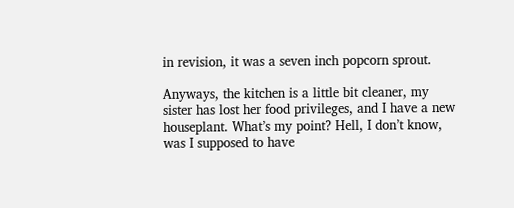in revision, it was a seven inch popcorn sprout.

Anyways, the kitchen is a little bit cleaner, my sister has lost her food privileges, and I have a new houseplant. What’s my point? Hell, I don’t know, was I supposed to have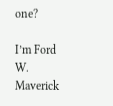one?

I’m Ford W. Maverick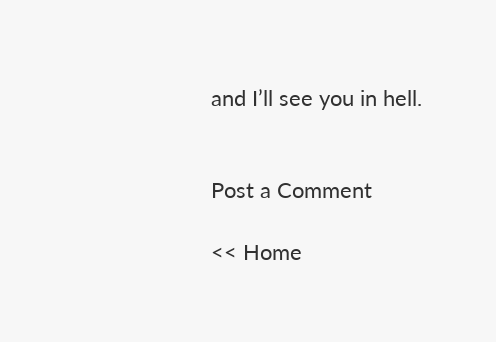and I’ll see you in hell.


Post a Comment

<< Home